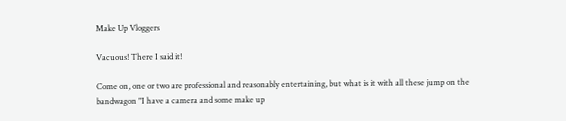Make Up Vloggers

Vacuous! There I said it!

Come on, one or two are professional and reasonably entertaining, but what is it with all these jump on the bandwagon "I have a camera and some make up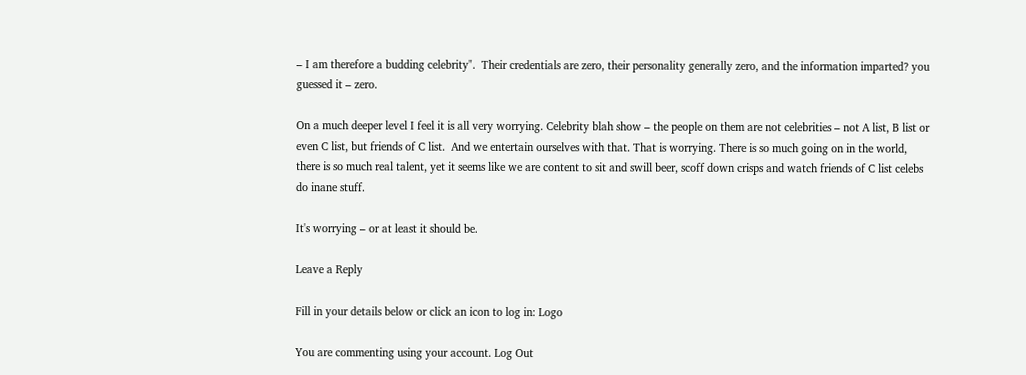– I am therefore a budding celebrity".  Their credentials are zero, their personality generally zero, and the information imparted? you guessed it – zero.

On a much deeper level I feel it is all very worrying. Celebrity blah show – the people on them are not celebrities – not A list, B list or even C list, but friends of C list.  And we entertain ourselves with that. That is worrying. There is so much going on in the world, there is so much real talent, yet it seems like we are content to sit and swill beer, scoff down crisps and watch friends of C list celebs do inane stuff.

It's worrying – or at least it should be.

Leave a Reply

Fill in your details below or click an icon to log in: Logo

You are commenting using your account. Log Out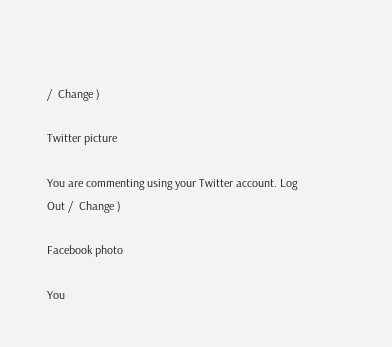/  Change )

Twitter picture

You are commenting using your Twitter account. Log Out /  Change )

Facebook photo

You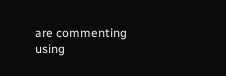are commenting using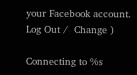your Facebook account. Log Out /  Change )

Connecting to %s